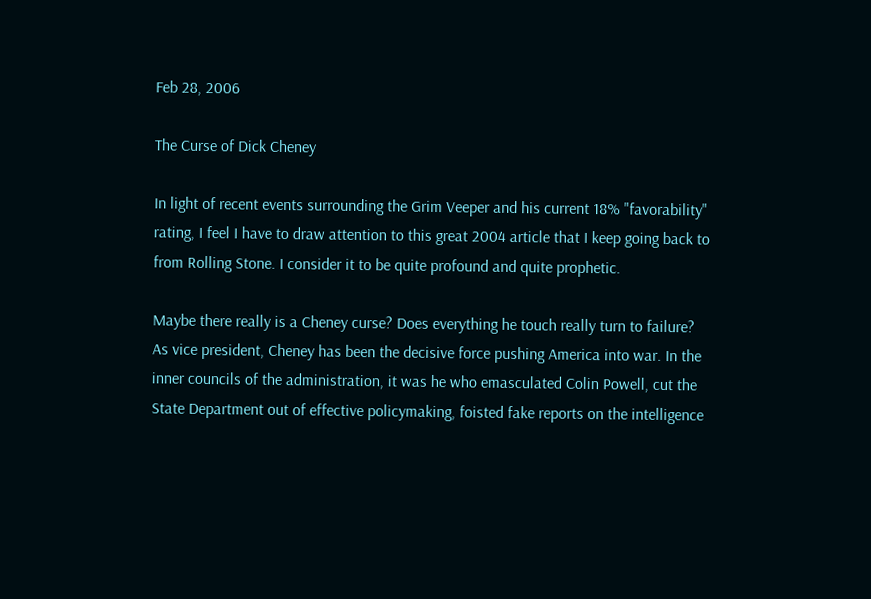Feb 28, 2006

The Curse of Dick Cheney

In light of recent events surrounding the Grim Veeper and his current 18% "favorability" rating, I feel I have to draw attention to this great 2004 article that I keep going back to from Rolling Stone. I consider it to be quite profound and quite prophetic.

Maybe there really is a Cheney curse? Does everything he touch really turn to failure?
As vice president, Cheney has been the decisive force pushing America into war. In the inner councils of the administration, it was he who emasculated Colin Powell, cut the State Department out of effective policymaking, foisted fake reports on the intelligence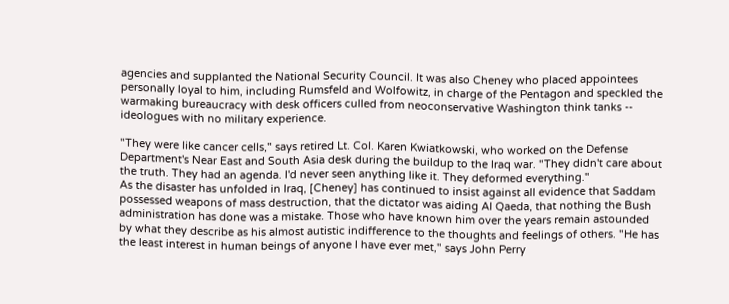agencies and supplanted the National Security Council. It was also Cheney who placed appointees personally loyal to him, including Rumsfeld and Wolfowitz, in charge of the Pentagon and speckled the warmaking bureaucracy with desk officers culled from neoconservative Washington think tanks -- ideologues with no military experience.

"They were like cancer cells," says retired Lt. Col. Karen Kwiatkowski, who worked on the Defense Department's Near East and South Asia desk during the buildup to the Iraq war. "They didn't care about the truth. They had an agenda. I'd never seen anything like it. They deformed everything."
As the disaster has unfolded in Iraq, [Cheney] has continued to insist against all evidence that Saddam possessed weapons of mass destruction, that the dictator was aiding Al Qaeda, that nothing the Bush administration has done was a mistake. Those who have known him over the years remain astounded by what they describe as his almost autistic indifference to the thoughts and feelings of others. "He has the least interest in human beings of anyone I have ever met," says John Perry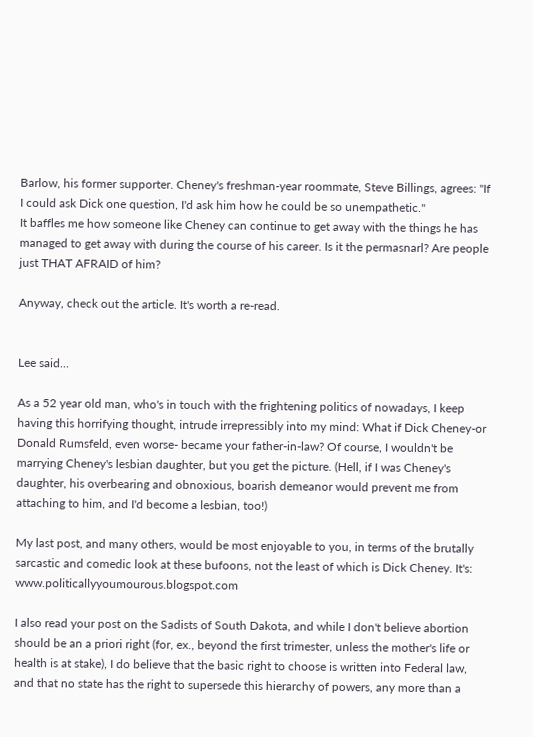Barlow, his former supporter. Cheney's freshman-year roommate, Steve Billings, agrees: "If I could ask Dick one question, I'd ask him how he could be so unempathetic."
It baffles me how someone like Cheney can continue to get away with the things he has managed to get away with during the course of his career. Is it the permasnarl? Are people just THAT AFRAID of him?

Anyway, check out the article. It's worth a re-read.


Lee said...

As a 52 year old man, who's in touch with the frightening politics of nowadays, I keep having this horrifying thought, intrude irrepressibly into my mind: What if Dick Cheney-or Donald Rumsfeld, even worse- became your father-in-law? Of course, I wouldn't be marrying Cheney's lesbian daughter, but you get the picture. (Hell, if I was Cheney's daughter, his overbearing and obnoxious, boarish demeanor would prevent me from attaching to him, and I'd become a lesbian, too!)

My last post, and many others, would be most enjoyable to you, in terms of the brutally sarcastic and comedic look at these bufoons, not the least of which is Dick Cheney. It's: www.politicallyyoumourous.blogspot.com

I also read your post on the Sadists of South Dakota, and while I don't believe abortion should be an a priori right (for, ex., beyond the first trimester, unless the mother's life or health is at stake), I do believe that the basic right to choose is written into Federal law, and that no state has the right to supersede this hierarchy of powers, any more than a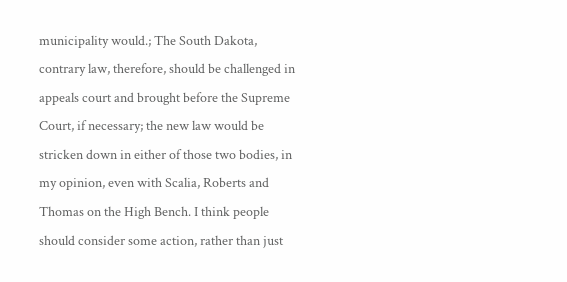municipality would.; The South Dakota, contrary law, therefore, should be challenged in appeals court and brought before the Supreme Court, if necessary; the new law would be stricken down in either of those two bodies, in my opinion, even with Scalia, Roberts and Thomas on the High Bench. I think people should consider some action, rather than just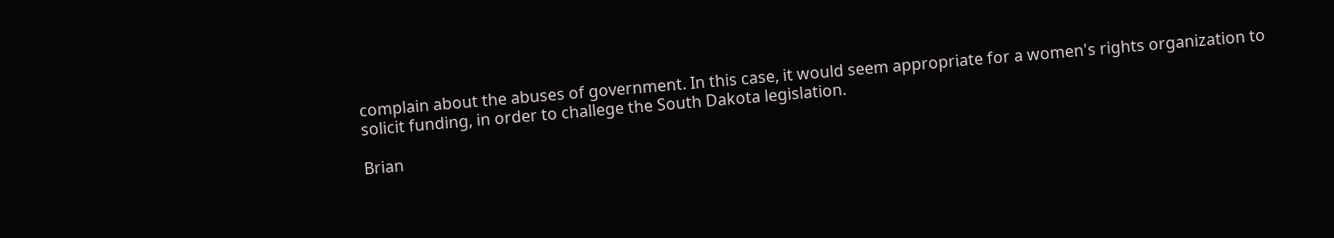complain about the abuses of government. In this case, it would seem appropriate for a women's rights organization to solicit funding, in order to challege the South Dakota legislation.

Brian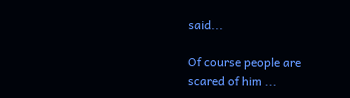said...

Of course people are scared of him ...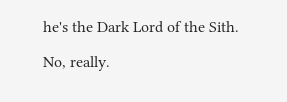he's the Dark Lord of the Sith.

No, really.